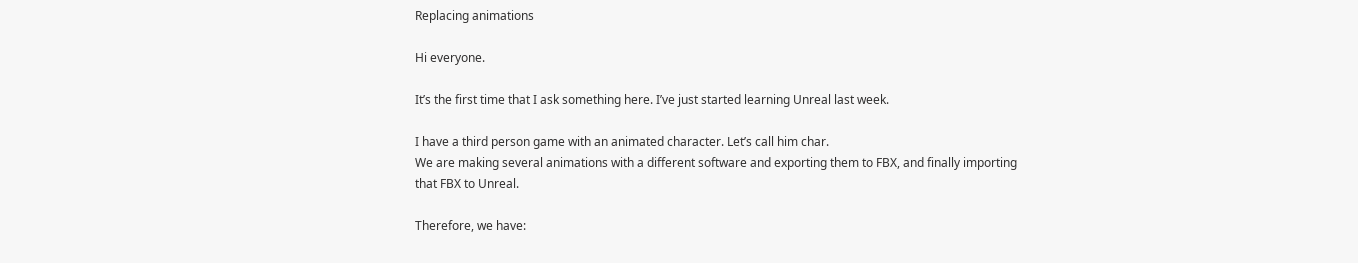Replacing animations

Hi everyone.

It’s the first time that I ask something here. I’ve just started learning Unreal last week.

I have a third person game with an animated character. Let’s call him char.
We are making several animations with a different software and exporting them to FBX, and finally importing that FBX to Unreal.

Therefore, we have: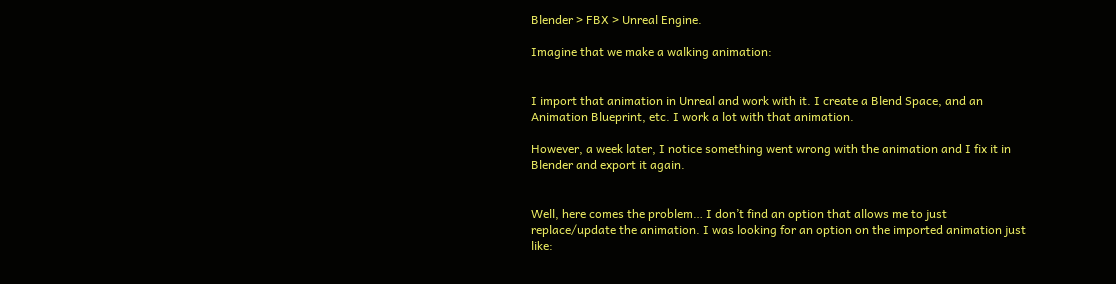Blender > FBX > Unreal Engine.

Imagine that we make a walking animation:


I import that animation in Unreal and work with it. I create a Blend Space, and an Animation Blueprint, etc. I work a lot with that animation.

However, a week later, I notice something went wrong with the animation and I fix it in Blender and export it again.


Well, here comes the problem… I don’t find an option that allows me to just replace/update the animation. I was looking for an option on the imported animation just like: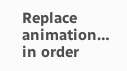Replace animation… in order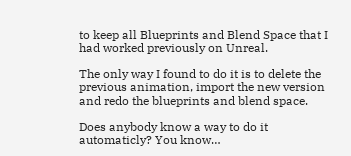to keep all Blueprints and Blend Space that I had worked previously on Unreal.

The only way I found to do it is to delete the previous animation, import the new version and redo the blueprints and blend space.

Does anybody know a way to do it automaticly? You know…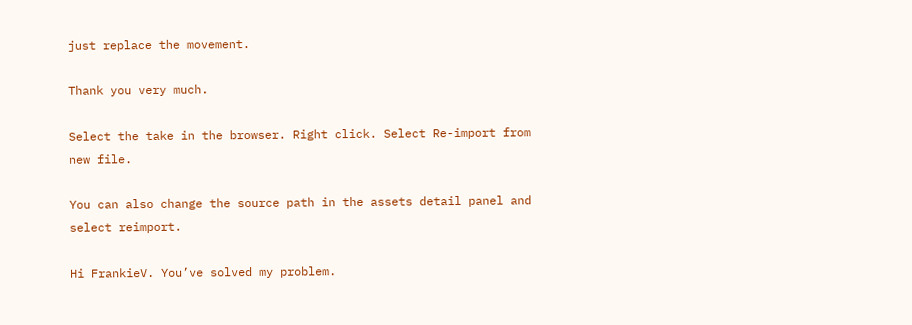just replace the movement.

Thank you very much.

Select the take in the browser. Right click. Select Re-import from new file.

You can also change the source path in the assets detail panel and select reimport.

Hi FrankieV. You’ve solved my problem.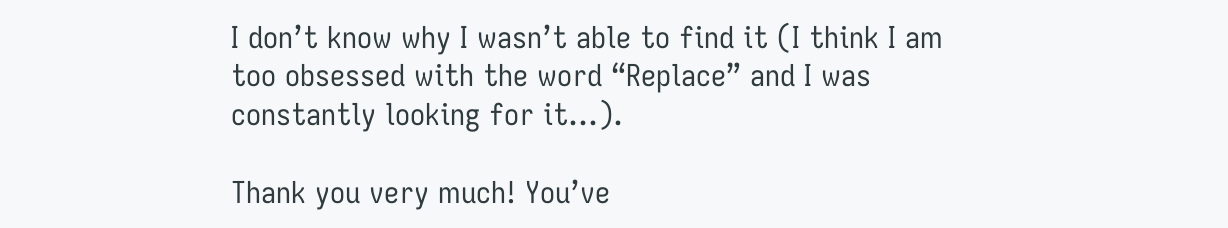I don’t know why I wasn’t able to find it (I think I am too obsessed with the word “Replace” and I was constantly looking for it…).

Thank you very much! You’ve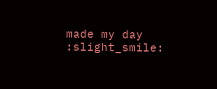made my day :slight_smile: